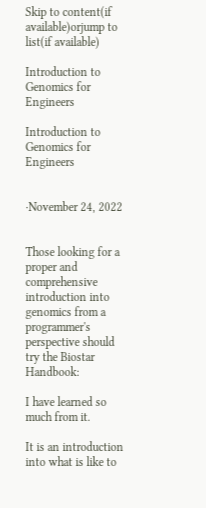Skip to content(if available)orjump to list(if available)

Introduction to Genomics for Engineers

Introduction to Genomics for Engineers


·November 24, 2022


Those looking for a proper and comprehensive introduction into genomics from a programmer's perspective should try the Biostar Handbook:

I have learned so much from it.

It is an introduction into what is like to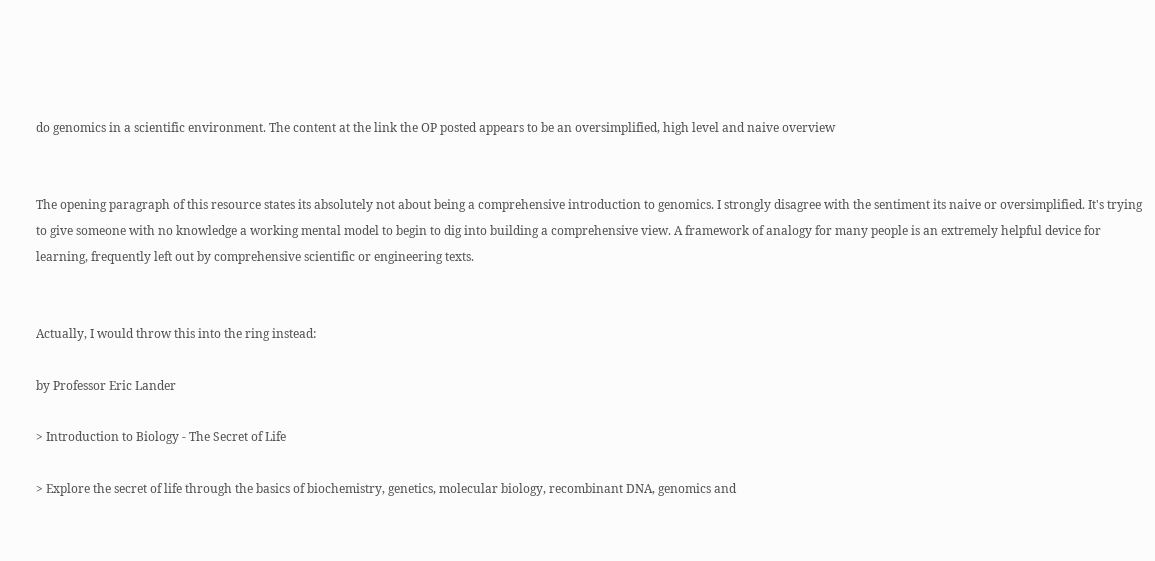do genomics in a scientific environment. The content at the link the OP posted appears to be an oversimplified, high level and naive overview


The opening paragraph of this resource states its absolutely not about being a comprehensive introduction to genomics. I strongly disagree with the sentiment its naive or oversimplified. It's trying to give someone with no knowledge a working mental model to begin to dig into building a comprehensive view. A framework of analogy for many people is an extremely helpful device for learning, frequently left out by comprehensive scientific or engineering texts.


Actually, I would throw this into the ring instead:

by Professor Eric Lander

> Introduction to Biology - The Secret of Life

> Explore the secret of life through the basics of biochemistry, genetics, molecular biology, recombinant DNA, genomics and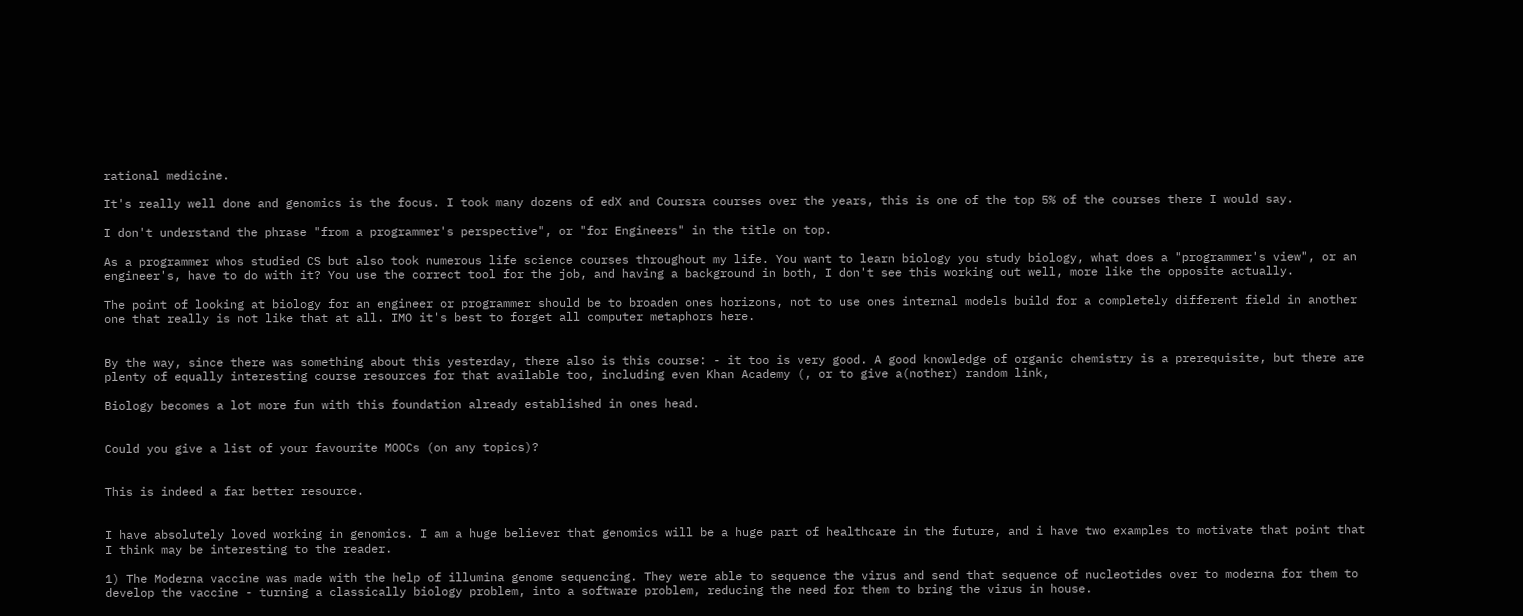rational medicine.

It's really well done and genomics is the focus. I took many dozens of edX and Coursra courses over the years, this is one of the top 5% of the courses there I would say.

I don't understand the phrase "from a programmer's perspective", or "for Engineers" in the title on top.

As a programmer whos studied CS but also took numerous life science courses throughout my life. You want to learn biology you study biology, what does a "programmer's view", or an engineer's, have to do with it? You use the correct tool for the job, and having a background in both, I don't see this working out well, more like the opposite actually.

The point of looking at biology for an engineer or programmer should be to broaden ones horizons, not to use ones internal models build for a completely different field in another one that really is not like that at all. IMO it's best to forget all computer metaphors here.


By the way, since there was something about this yesterday, there also is this course: - it too is very good. A good knowledge of organic chemistry is a prerequisite, but there are plenty of equally interesting course resources for that available too, including even Khan Academy (, or to give a(nother) random link,

Biology becomes a lot more fun with this foundation already established in ones head.


Could you give a list of your favourite MOOCs (on any topics)?


This is indeed a far better resource.


I have absolutely loved working in genomics. I am a huge believer that genomics will be a huge part of healthcare in the future, and i have two examples to motivate that point that I think may be interesting to the reader.

1) The Moderna vaccine was made with the help of illumina genome sequencing. They were able to sequence the virus and send that sequence of nucleotides over to moderna for them to develop the vaccine - turning a classically biology problem, into a software problem, reducing the need for them to bring the virus in house.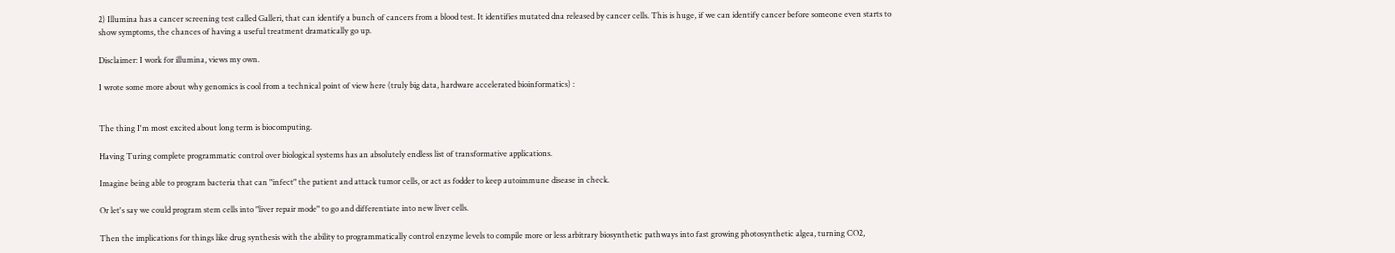2) Illumina has a cancer screening test called Galleri, that can identify a bunch of cancers from a blood test. It identifies mutated dna released by cancer cells. This is huge, if we can identify cancer before someone even starts to show symptoms, the chances of having a useful treatment dramatically go up.

Disclaimer: I work for illumina, views my own.

I wrote some more about why genomics is cool from a technical point of view here (truly big data, hardware accelerated bioinformatics) :


The thing I'm most excited about long term is biocomputing.

Having Turing complete programmatic control over biological systems has an absolutely endless list of transformative applications.

Imagine being able to program bacteria that can "infect" the patient and attack tumor cells, or act as fodder to keep autoimmune disease in check.

Or let's say we could program stem cells into "liver repair mode" to go and differentiate into new liver cells.

Then the implications for things like drug synthesis with the ability to programmatically control enzyme levels to compile more or less arbitrary biosynthetic pathways into fast growing photosynthetic algea, turning CO2,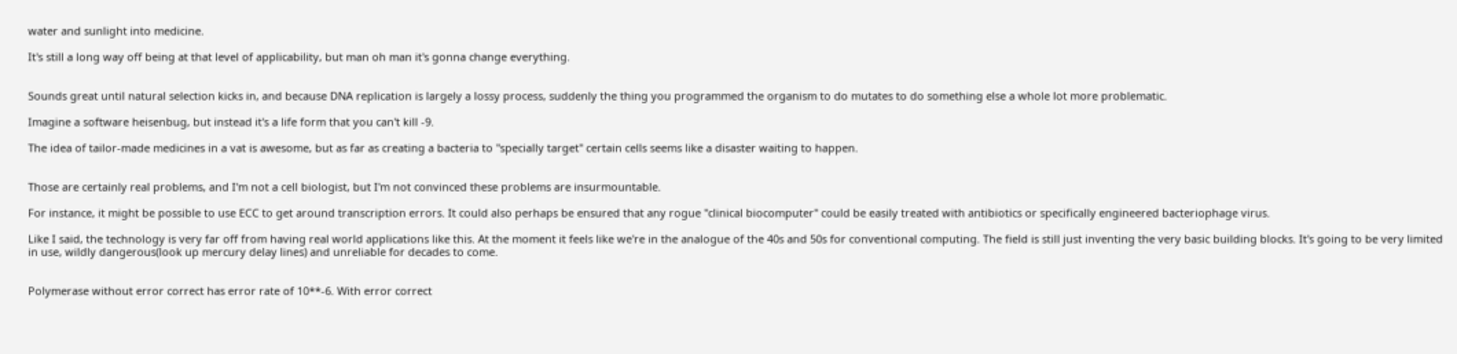water and sunlight into medicine.

It's still a long way off being at that level of applicability, but man oh man it's gonna change everything.


Sounds great until natural selection kicks in, and because DNA replication is largely a lossy process, suddenly the thing you programmed the organism to do mutates to do something else a whole lot more problematic.

Imagine a software heisenbug, but instead it's a life form that you can't kill -9.

The idea of tailor-made medicines in a vat is awesome, but as far as creating a bacteria to "specially target" certain cells seems like a disaster waiting to happen.


Those are certainly real problems, and I'm not a cell biologist, but I'm not convinced these problems are insurmountable.

For instance, it might be possible to use ECC to get around transcription errors. It could also perhaps be ensured that any rogue "clinical biocomputer" could be easily treated with antibiotics or specifically engineered bacteriophage virus.

Like I said, the technology is very far off from having real world applications like this. At the moment it feels like we're in the analogue of the 40s and 50s for conventional computing. The field is still just inventing the very basic building blocks. It's going to be very limited in use, wildly dangerous(look up mercury delay lines) and unreliable for decades to come.


Polymerase without error correct has error rate of 10**-6. With error correct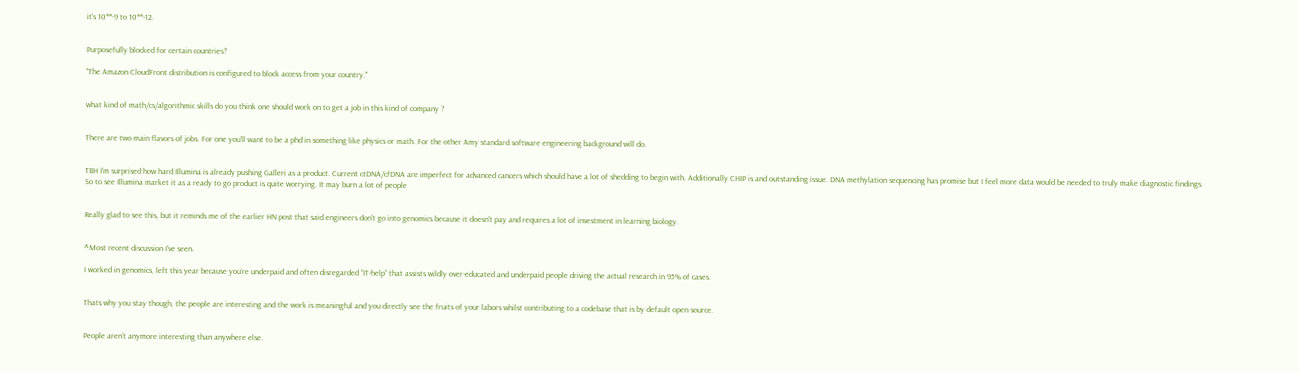it's 10**-9 to 10**-12.


Purposefully blocked for certain countries?

"The Amazon CloudFront distribution is configured to block access from your country."


what kind of math/cs/algorithmic skills do you think one should work on to get a job in this kind of company ?


There are two main flavors of jobs. For one you’ll want to be a phd in something like physics or math. For the other Amy standard software engineering background will do.


TBH I'm surprised how hard Illumina is already pushing Galleri as a product. Current ctDNA/cfDNA are imperfect for advanced cancers which should have a lot of shedding to begin with. Additionally CHIP is and outstanding issue. DNA methylation sequencing has promise but I feel more data would be needed to truly make diagnostic findings. So to see Illumina market it as a ready to go product is quite worrying. It may burn a lot of people


Really glad to see this, but it reminds me of the earlier HN post that said engineers don't go into genomics because it doesn't pay and requires a lot of investment in learning biology.


^Most recent discussion I’ve seen.

I worked in genomics, left this year because you’re underpaid and often disregarded “IT-help” that assists wildly over-educated and underpaid people driving the actual research in 95% of cases.


Thats why you stay though, the people are interesting and the work is meaningful and you directly see the fruits of your labors whilst contributing to a codebase that is by default open source.


People aren’t anymore interesting than anywhere else.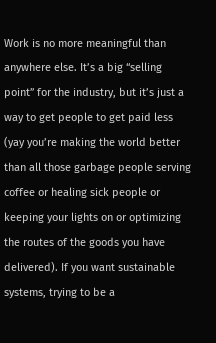Work is no more meaningful than anywhere else. It’s a big “selling point” for the industry, but it’s just a way to get people to get paid less (yay you’re making the world better than all those garbage people serving coffee or healing sick people or keeping your lights on or optimizing the routes of the goods you have delivered). If you want sustainable systems, trying to be a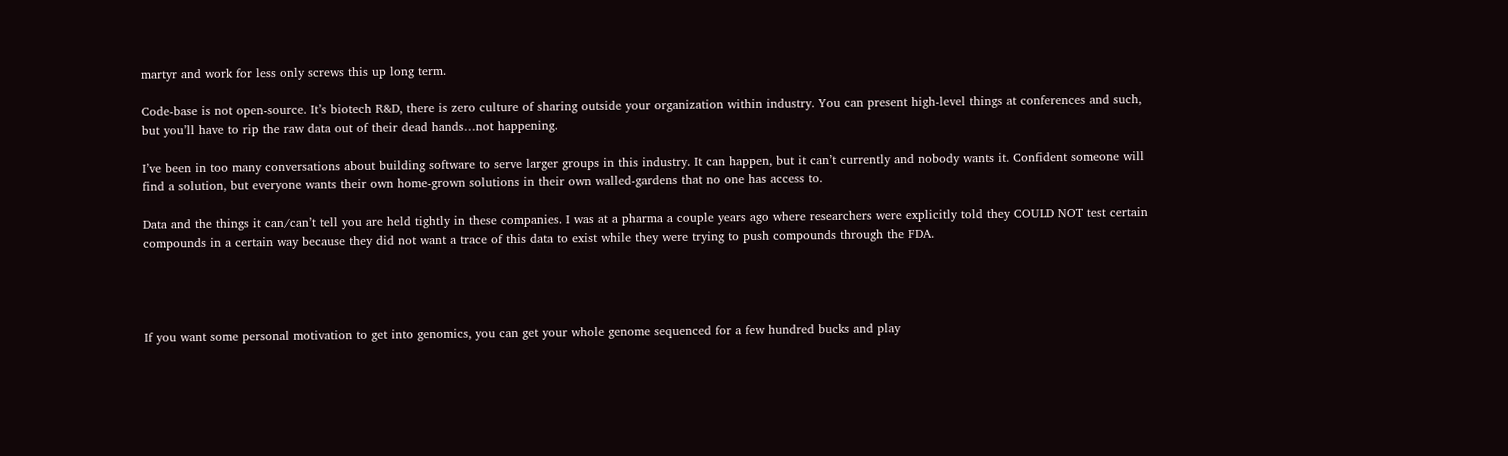martyr and work for less only screws this up long term.

Code-base is not open-source. It’s biotech R&D, there is zero culture of sharing outside your organization within industry. You can present high-level things at conferences and such, but you’ll have to rip the raw data out of their dead hands…not happening.

I’ve been in too many conversations about building software to serve larger groups in this industry. It can happen, but it can’t currently and nobody wants it. Confident someone will find a solution, but everyone wants their own home-grown solutions in their own walled-gardens that no one has access to.

Data and the things it can/can’t tell you are held tightly in these companies. I was at a pharma a couple years ago where researchers were explicitly told they COULD NOT test certain compounds in a certain way because they did not want a trace of this data to exist while they were trying to push compounds through the FDA.




If you want some personal motivation to get into genomics, you can get your whole genome sequenced for a few hundred bucks and play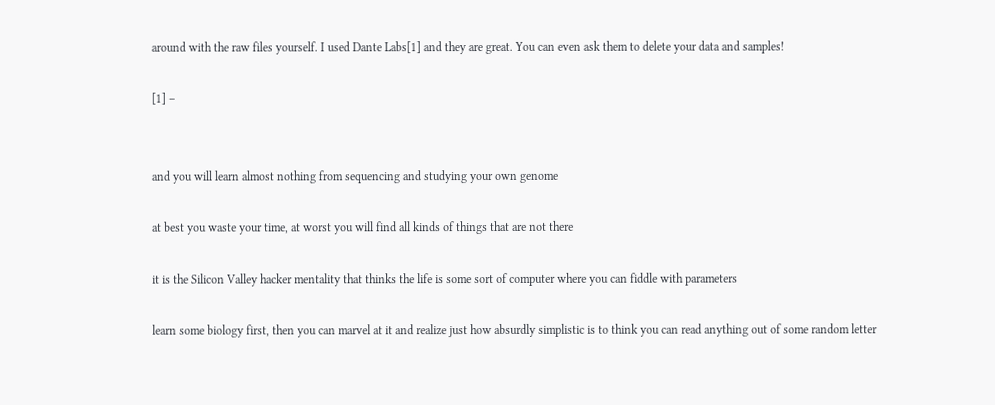around with the raw files yourself. I used Dante Labs[1] and they are great. You can even ask them to delete your data and samples!

[1] –


and you will learn almost nothing from sequencing and studying your own genome

at best you waste your time, at worst you will find all kinds of things that are not there

it is the Silicon Valley hacker mentality that thinks the life is some sort of computer where you can fiddle with parameters

learn some biology first, then you can marvel at it and realize just how absurdly simplistic is to think you can read anything out of some random letter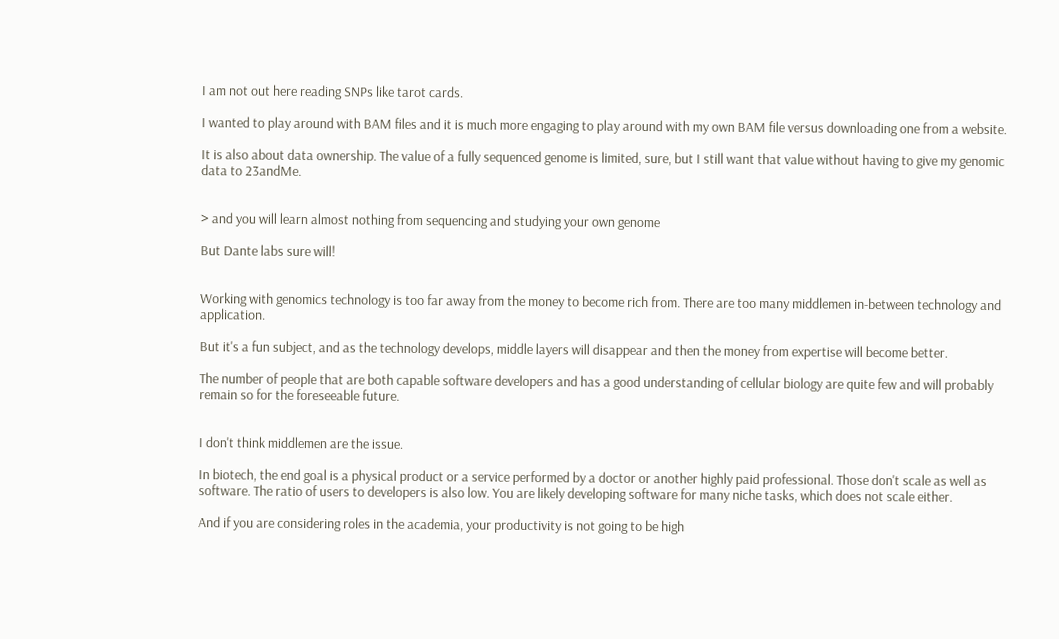I am not out here reading SNPs like tarot cards.

I wanted to play around with BAM files and it is much more engaging to play around with my own BAM file versus downloading one from a website.

It is also about data ownership. The value of a fully sequenced genome is limited, sure, but I still want that value without having to give my genomic data to 23andMe.


> and you will learn almost nothing from sequencing and studying your own genome

But Dante labs sure will!


Working with genomics technology is too far away from the money to become rich from. There are too many middlemen in-between technology and application.

But it's a fun subject, and as the technology develops, middle layers will disappear and then the money from expertise will become better.

The number of people that are both capable software developers and has a good understanding of cellular biology are quite few and will probably remain so for the foreseeable future.


I don't think middlemen are the issue.

In biotech, the end goal is a physical product or a service performed by a doctor or another highly paid professional. Those don't scale as well as software. The ratio of users to developers is also low. You are likely developing software for many niche tasks, which does not scale either.

And if you are considering roles in the academia, your productivity is not going to be high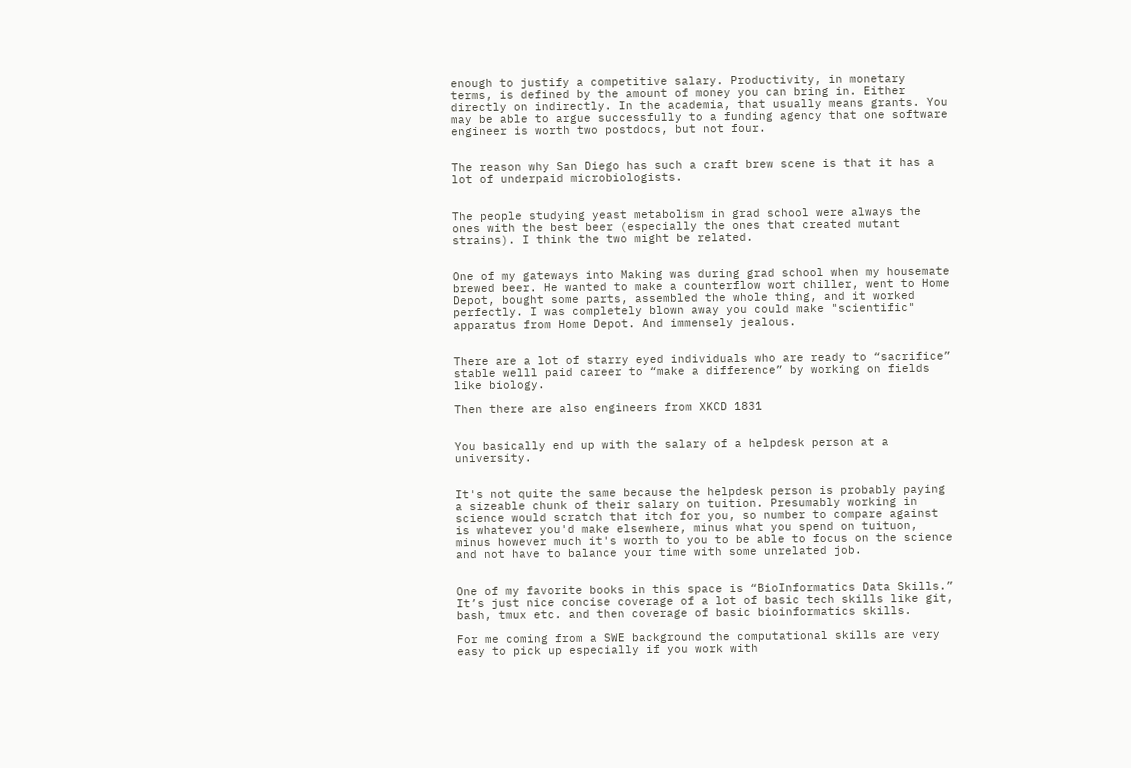enough to justify a competitive salary. Productivity, in monetary terms, is defined by the amount of money you can bring in. Either directly on indirectly. In the academia, that usually means grants. You may be able to argue successfully to a funding agency that one software engineer is worth two postdocs, but not four.


The reason why San Diego has such a craft brew scene is that it has a lot of underpaid microbiologists.


The people studying yeast metabolism in grad school were always the ones with the best beer (especially the ones that created mutant strains). I think the two might be related.


One of my gateways into Making was during grad school when my housemate brewed beer. He wanted to make a counterflow wort chiller, went to Home Depot, bought some parts, assembled the whole thing, and it worked perfectly. I was completely blown away you could make "scientific" apparatus from Home Depot. And immensely jealous.


There are a lot of starry eyed individuals who are ready to “sacrifice” stable welll paid career to “make a difference” by working on fields like biology.

Then there are also engineers from XKCD 1831


You basically end up with the salary of a helpdesk person at a university.


It's not quite the same because the helpdesk person is probably paying a sizeable chunk of their salary on tuition. Presumably working in science would scratch that itch for you, so number to compare against is whatever you'd make elsewhere, minus what you spend on tuituon, minus however much it's worth to you to be able to focus on the science and not have to balance your time with some unrelated job.


One of my favorite books in this space is “BioInformatics Data Skills.” It’s just nice concise coverage of a lot of basic tech skills like git, bash, tmux etc. and then coverage of basic bioinformatics skills.

For me coming from a SWE background the computational skills are very easy to pick up especially if you work with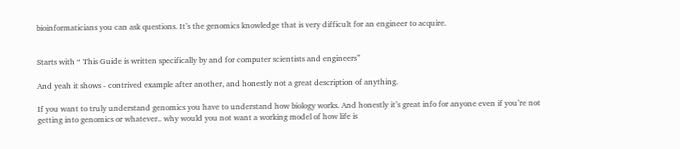bioinformaticians you can ask questions. It’s the genomics knowledge that is very difficult for an engineer to acquire.


Starts with “ This Guide is written specifically by and for computer scientists and engineers”

And yeah it shows - contrived example after another, and honestly not a great description of anything.

If you want to truly understand genomics you have to understand how biology works. And honestly it’s great info for anyone even if you’re not getting into genomics or whatever.. why would you not want a working model of how life is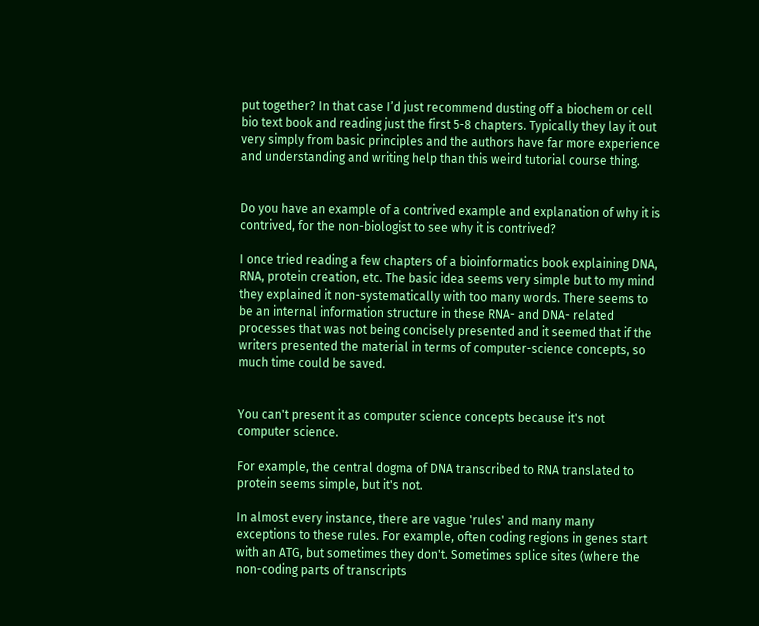put together? In that case I’d just recommend dusting off a biochem or cell bio text book and reading just the first 5-8 chapters. Typically they lay it out very simply from basic principles and the authors have far more experience and understanding and writing help than this weird tutorial course thing.


Do you have an example of a contrived example and explanation of why it is contrived, for the non-biologist to see why it is contrived?

I once tried reading a few chapters of a bioinformatics book explaining DNA, RNA, protein creation, etc. The basic idea seems very simple but to my mind they explained it non-systematically with too many words. There seems to be an internal information structure in these RNA- and DNA- related processes that was not being concisely presented and it seemed that if the writers presented the material in terms of computer-science concepts, so much time could be saved.


You can't present it as computer science concepts because it's not computer science.

For example, the central dogma of DNA transcribed to RNA translated to protein seems simple, but it's not.

In almost every instance, there are vague 'rules' and many many exceptions to these rules. For example, often coding regions in genes start with an ATG, but sometimes they don't. Sometimes splice sites (where the non-coding parts of transcripts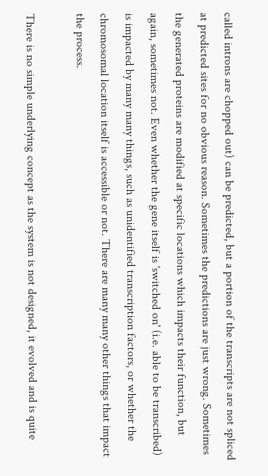called introns are chopped out) can be predicted, but a portion of the transcripts are not spliced at predicted sites for no obvious reason. Sometimes the predictions are just wrong. Sometimes the generated proteins are modified at specific locations which impacts their function, but again, sometimes not. Even whether the gene itself is 'switched on' (i.e. able to be transcribed) is impacted by many many things, such as unidentified transcription factors, or whether the chromosomal location itself is accessible or not. There are many many other things that impact the process.

There is no simple underlying concept as the system is not designed, it evolved and is quite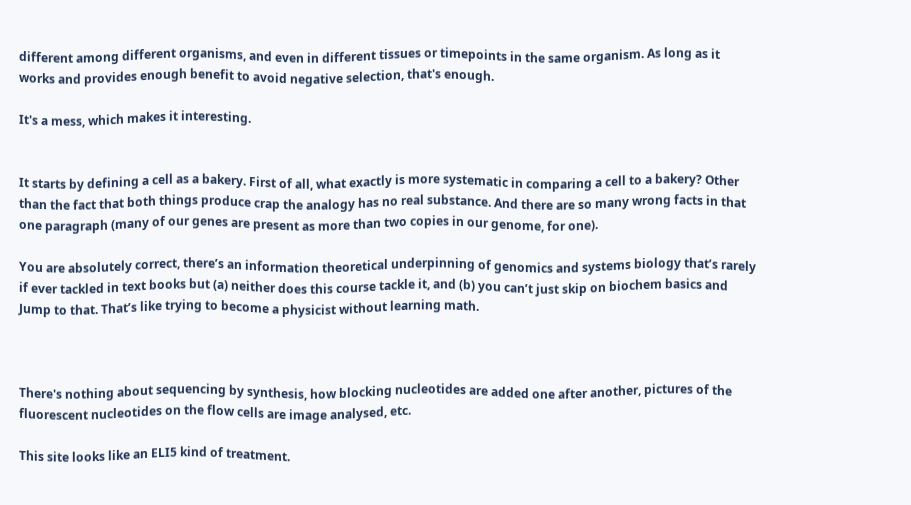different among different organisms, and even in different tissues or timepoints in the same organism. As long as it works and provides enough benefit to avoid negative selection, that's enough.

It's a mess, which makes it interesting.


It starts by defining a cell as a bakery. First of all, what exactly is more systematic in comparing a cell to a bakery? Other than the fact that both things produce crap the analogy has no real substance. And there are so many wrong facts in that one paragraph (many of our genes are present as more than two copies in our genome, for one).

You are absolutely correct, there’s an information theoretical underpinning of genomics and systems biology that’s rarely if ever tackled in text books but (a) neither does this course tackle it, and (b) you can’t just skip on biochem basics and Jump to that. That’s like trying to become a physicist without learning math.



There's nothing about sequencing by synthesis, how blocking nucleotides are added one after another, pictures of the fluorescent nucleotides on the flow cells are image analysed, etc.

This site looks like an ELI5 kind of treatment.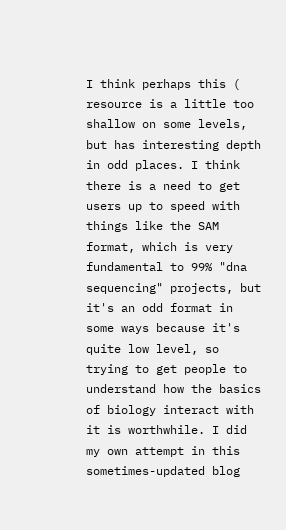I think perhaps this ( resource is a little too shallow on some levels, but has interesting depth in odd places. I think there is a need to get users up to speed with things like the SAM format, which is very fundamental to 99% "dna sequencing" projects, but it's an odd format in some ways because it's quite low level, so trying to get people to understand how the basics of biology interact with it is worthwhile. I did my own attempt in this sometimes-updated blog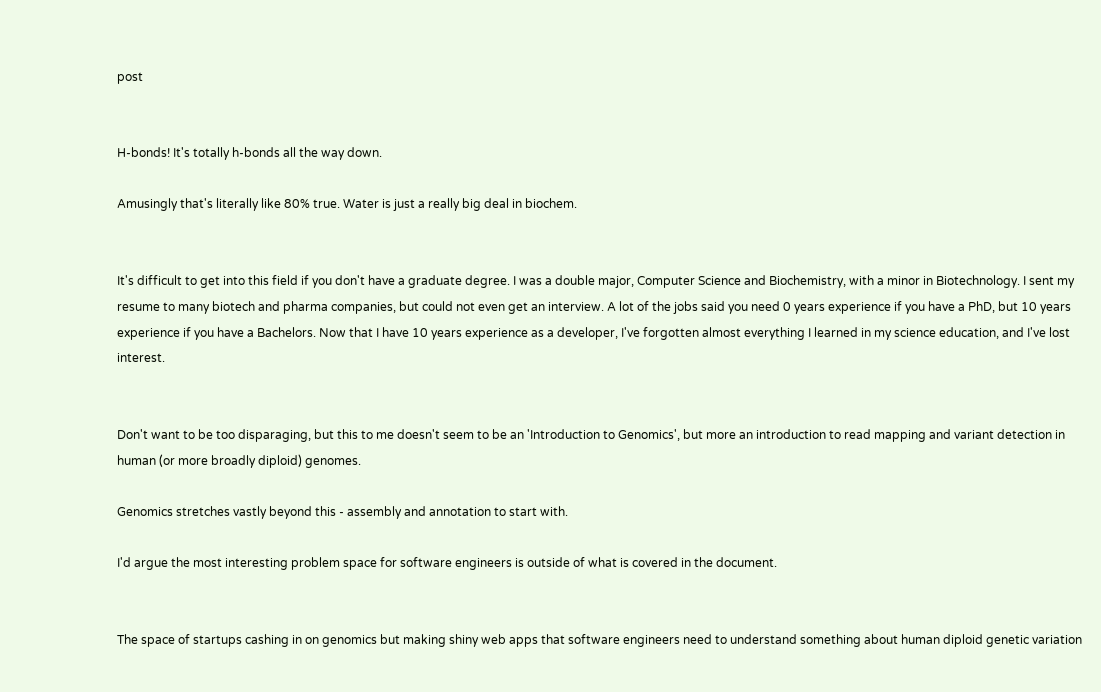post


H-bonds! It's totally h-bonds all the way down.

Amusingly that's literally like 80% true. Water is just a really big deal in biochem.


It's difficult to get into this field if you don't have a graduate degree. I was a double major, Computer Science and Biochemistry, with a minor in Biotechnology. I sent my resume to many biotech and pharma companies, but could not even get an interview. A lot of the jobs said you need 0 years experience if you have a PhD, but 10 years experience if you have a Bachelors. Now that I have 10 years experience as a developer, I've forgotten almost everything I learned in my science education, and I've lost interest.


Don't want to be too disparaging, but this to me doesn't seem to be an 'Introduction to Genomics', but more an introduction to read mapping and variant detection in human (or more broadly diploid) genomes.

Genomics stretches vastly beyond this - assembly and annotation to start with.

I'd argue the most interesting problem space for software engineers is outside of what is covered in the document.


The space of startups cashing in on genomics but making shiny web apps that software engineers need to understand something about human diploid genetic variation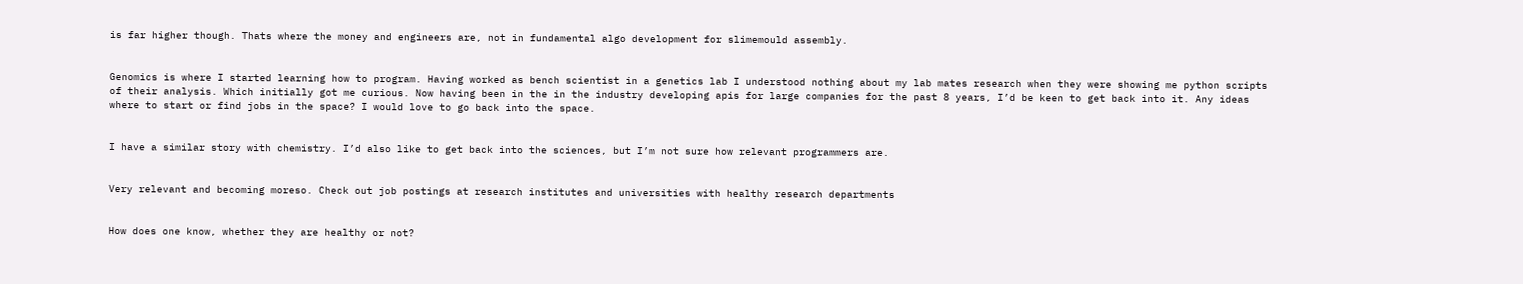is far higher though. Thats where the money and engineers are, not in fundamental algo development for slimemould assembly.


Genomics is where I started learning how to program. Having worked as bench scientist in a genetics lab I understood nothing about my lab mates research when they were showing me python scripts of their analysis. Which initially got me curious. Now having been in the in the industry developing apis for large companies for the past 8 years, I’d be keen to get back into it. Any ideas where to start or find jobs in the space? I would love to go back into the space.


I have a similar story with chemistry. I’d also like to get back into the sciences, but I’m not sure how relevant programmers are.


Very relevant and becoming moreso. Check out job postings at research institutes and universities with healthy research departments


How does one know, whether they are healthy or not?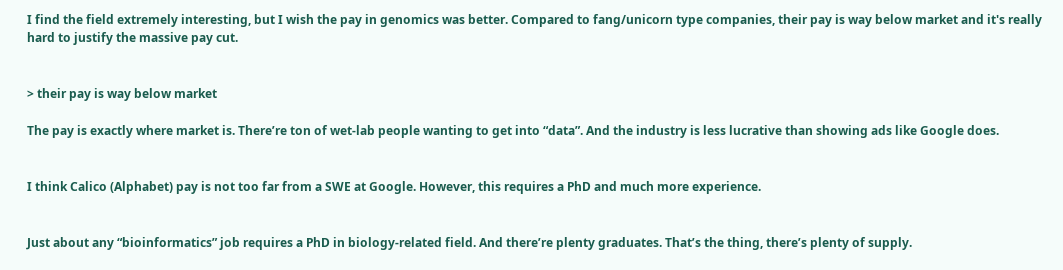I find the field extremely interesting, but I wish the pay in genomics was better. Compared to fang/unicorn type companies, their pay is way below market and it's really hard to justify the massive pay cut.


> their pay is way below market

The pay is exactly where market is. There’re ton of wet-lab people wanting to get into “data”. And the industry is less lucrative than showing ads like Google does.


I think Calico (Alphabet) pay is not too far from a SWE at Google. However, this requires a PhD and much more experience.


Just about any “bioinformatics” job requires a PhD in biology-related field. And there’re plenty graduates. That’s the thing, there’s plenty of supply.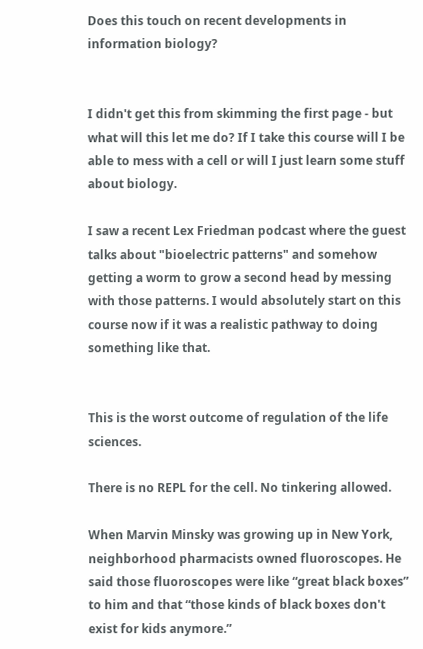Does this touch on recent developments in information biology?


I didn't get this from skimming the first page - but what will this let me do? If I take this course will I be able to mess with a cell or will I just learn some stuff about biology.

I saw a recent Lex Friedman podcast where the guest talks about "bioelectric patterns" and somehow getting a worm to grow a second head by messing with those patterns. I would absolutely start on this course now if it was a realistic pathway to doing something like that.


This is the worst outcome of regulation of the life sciences.

There is no REPL for the cell. No tinkering allowed.

When Marvin Minsky was growing up in New York, neighborhood pharmacists owned fluoroscopes. He said those fluoroscopes were like “great black boxes” to him and that “those kinds of black boxes don't exist for kids anymore.”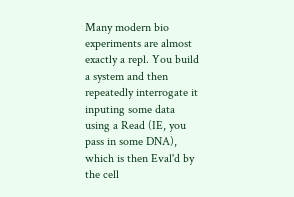Many modern bio experiments are almost exactly a repl. You build a system and then repeatedly interrogate it inputing some data using a Read (IE, you pass in some DNA), which is then Eval'd by the cell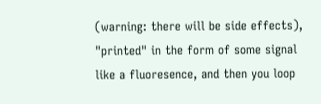(warning: there will be side effects), "printed" in the form of some signal like a fluoresence, and then you loop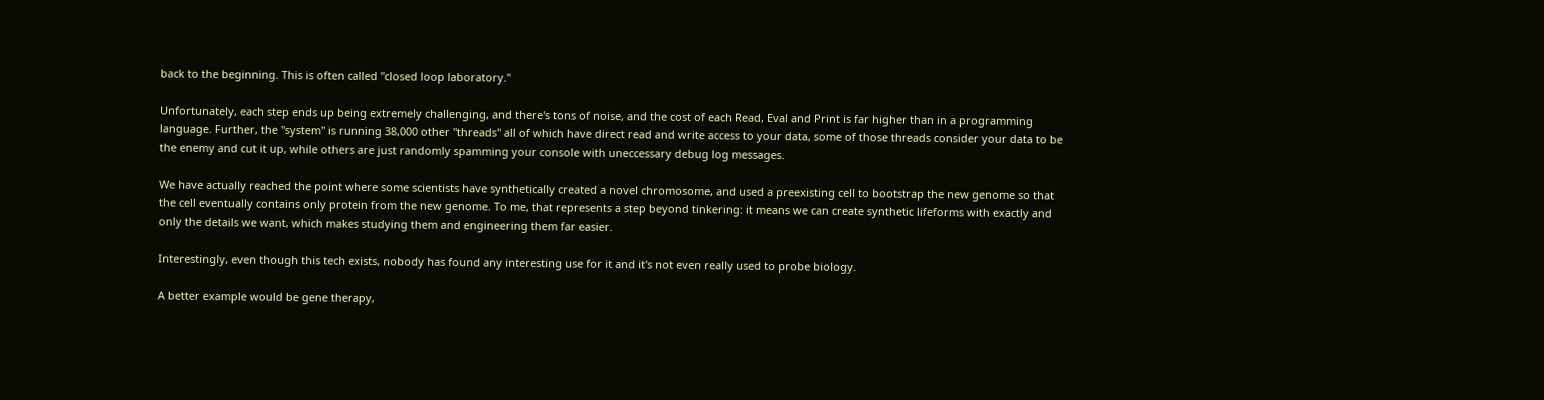back to the beginning. This is often called "closed loop laboratory."

Unfortunately, each step ends up being extremely challenging, and there's tons of noise, and the cost of each Read, Eval and Print is far higher than in a programming language. Further, the "system" is running 38,000 other "threads" all of which have direct read and write access to your data, some of those threads consider your data to be the enemy and cut it up, while others are just randomly spamming your console with uneccessary debug log messages.

We have actually reached the point where some scientists have synthetically created a novel chromosome, and used a preexisting cell to bootstrap the new genome so that the cell eventually contains only protein from the new genome. To me, that represents a step beyond tinkering: it means we can create synthetic lifeforms with exactly and only the details we want, which makes studying them and engineering them far easier.

Interestingly, even though this tech exists, nobody has found any interesting use for it and it's not even really used to probe biology.

A better example would be gene therapy,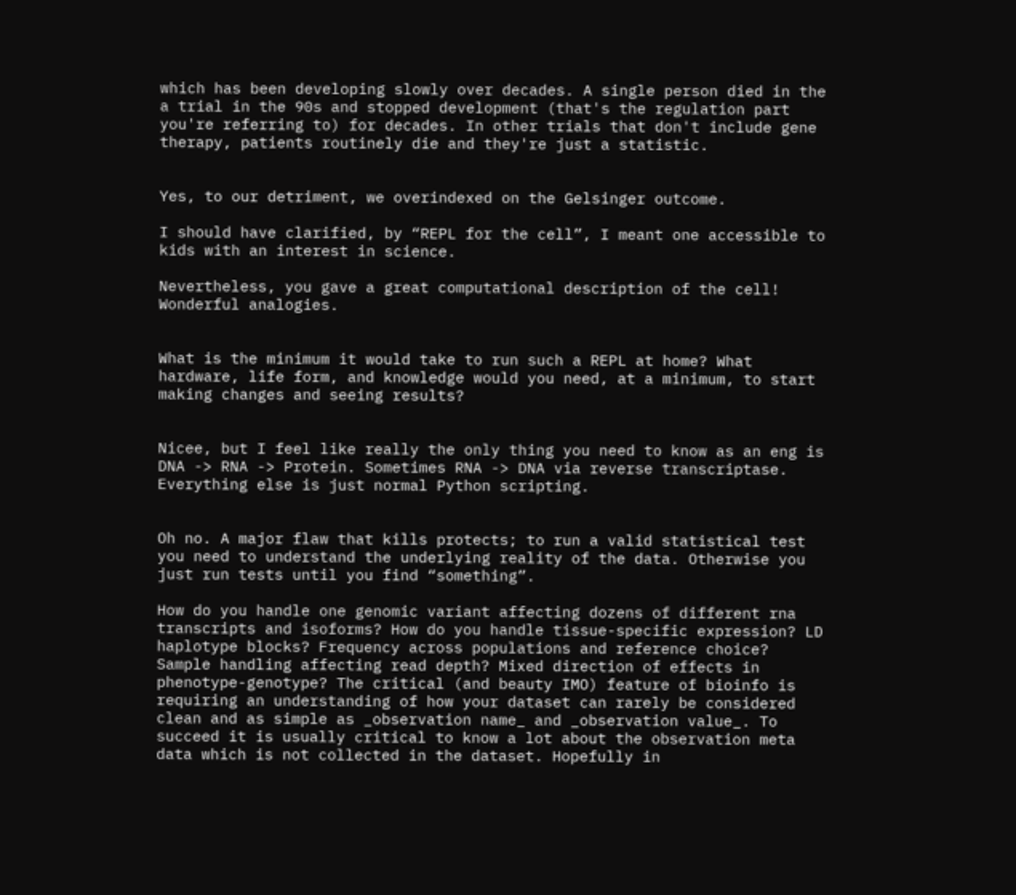which has been developing slowly over decades. A single person died in the a trial in the 90s and stopped development (that's the regulation part you're referring to) for decades. In other trials that don't include gene therapy, patients routinely die and they're just a statistic.


Yes, to our detriment, we overindexed on the Gelsinger outcome.

I should have clarified, by “REPL for the cell”, I meant one accessible to kids with an interest in science.

Nevertheless, you gave a great computational description of the cell! Wonderful analogies.


What is the minimum it would take to run such a REPL at home? What hardware, life form, and knowledge would you need, at a minimum, to start making changes and seeing results?


Nicee, but I feel like really the only thing you need to know as an eng is DNA -> RNA -> Protein. Sometimes RNA -> DNA via reverse transcriptase. Everything else is just normal Python scripting.


Oh no. A major flaw that kills protects; to run a valid statistical test you need to understand the underlying reality of the data. Otherwise you just run tests until you find “something”.

How do you handle one genomic variant affecting dozens of different rna transcripts and isoforms? How do you handle tissue-specific expression? LD haplotype blocks? Frequency across populations and reference choice? Sample handling affecting read depth? Mixed direction of effects in phenotype-genotype? The critical (and beauty IMO) feature of bioinfo is requiring an understanding of how your dataset can rarely be considered clean and as simple as _observation name_ and _observation value_. To succeed it is usually critical to know a lot about the observation meta data which is not collected in the dataset. Hopefully in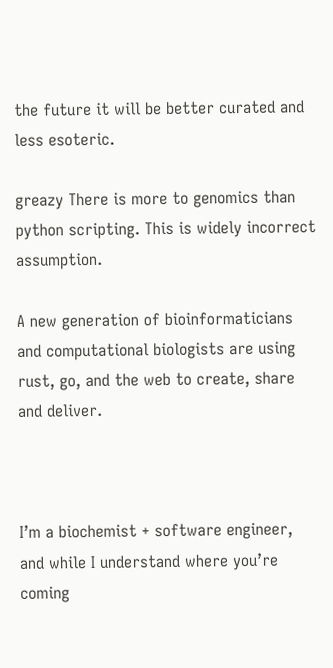the future it will be better curated and less esoteric.

greazy There is more to genomics than python scripting. This is widely incorrect assumption.

A new generation of bioinformaticians and computational biologists are using rust, go, and the web to create, share and deliver.



I’m a biochemist + software engineer, and while I understand where you’re coming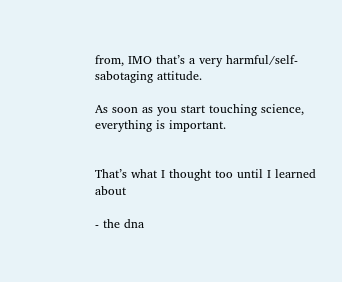from, IMO that’s a very harmful/self-sabotaging attitude.

As soon as you start touching science, everything is important.


That’s what I thought too until I learned about

- the dna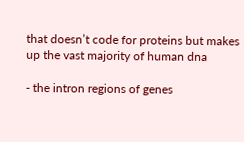that doesn’t code for proteins but makes up the vast majority of human dna

- the intron regions of genes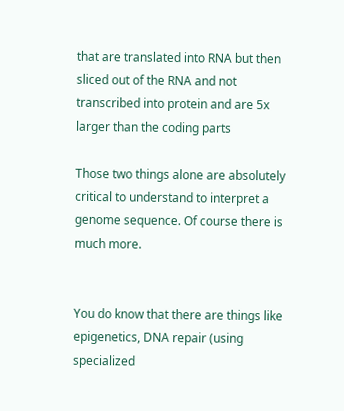that are translated into RNA but then sliced out of the RNA and not transcribed into protein and are 5x larger than the coding parts

Those two things alone are absolutely critical to understand to interpret a genome sequence. Of course there is much more.


You do know that there are things like epigenetics, DNA repair (using specialized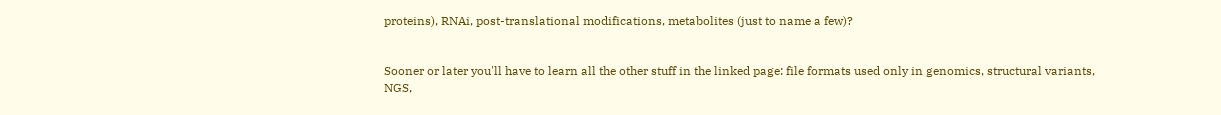proteins), RNAi, post-translational modifications, metabolites (just to name a few)?


Sooner or later you'll have to learn all the other stuff in the linked page: file formats used only in genomics, structural variants, NGS,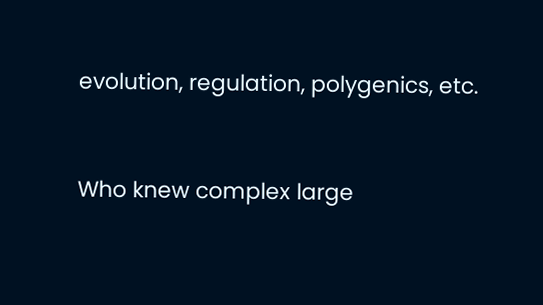evolution, regulation, polygenics, etc.


Who knew complex large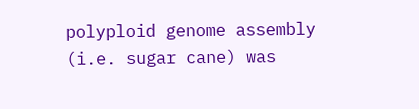polyploid genome assembly (i.e. sugar cane) was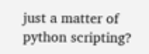just a matter of python scripting?